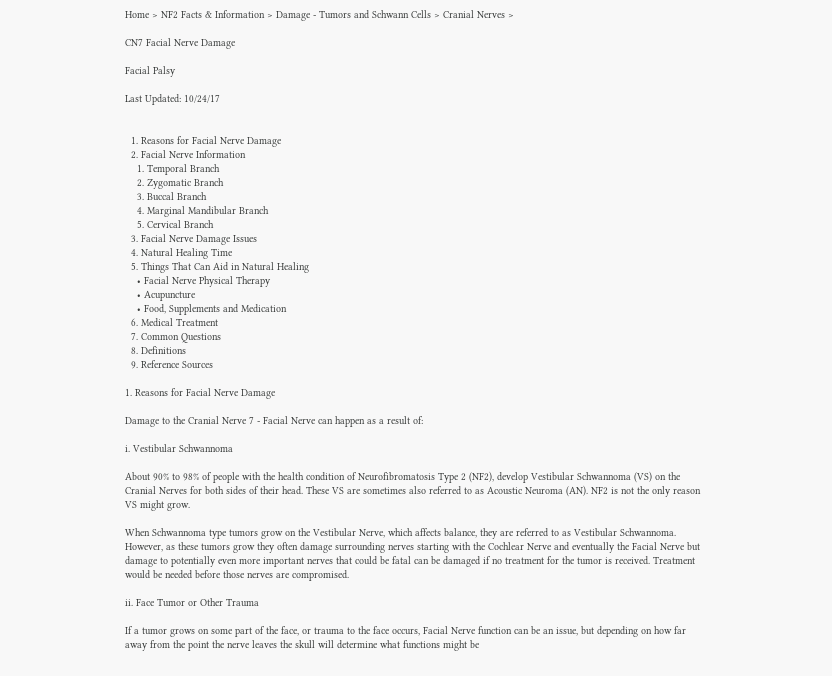Home > NF2 Facts & Information > Damage - Tumors and Schwann Cells > Cranial Nerves >

CN7 Facial Nerve Damage

Facial Palsy

Last Updated: 10/24/17


  1. Reasons for Facial Nerve Damage
  2. Facial Nerve Information
    1. Temporal Branch
    2. Zygomatic Branch
    3. Buccal Branch
    4. Marginal Mandibular Branch
    5. Cervical Branch
  3. Facial Nerve Damage Issues
  4. Natural Healing Time
  5. Things That Can Aid in Natural Healing
    • Facial Nerve Physical Therapy
    • Acupuncture
    • Food, Supplements and Medication
  6. Medical Treatment
  7. Common Questions
  8. Definitions
  9. Reference Sources

1. Reasons for Facial Nerve Damage

Damage to the Cranial Nerve 7 - Facial Nerve can happen as a result of:

i. Vestibular Schwannoma

About 90% to 98% of people with the health condition of Neurofibromatosis Type 2 (NF2), develop Vestibular Schwannoma (VS) on the Cranial Nerves for both sides of their head. These VS are sometimes also referred to as Acoustic Neuroma (AN). NF2 is not the only reason VS might grow.

When Schwannoma type tumors grow on the Vestibular Nerve, which affects balance, they are referred to as Vestibular Schwannoma. However, as these tumors grow they often damage surrounding nerves starting with the Cochlear Nerve and eventually the Facial Nerve but damage to potentially even more important nerves that could be fatal can be damaged if no treatment for the tumor is received. Treatment would be needed before those nerves are compromised.

ii. Face Tumor or Other Trauma

If a tumor grows on some part of the face, or trauma to the face occurs, Facial Nerve function can be an issue, but depending on how far away from the point the nerve leaves the skull will determine what functions might be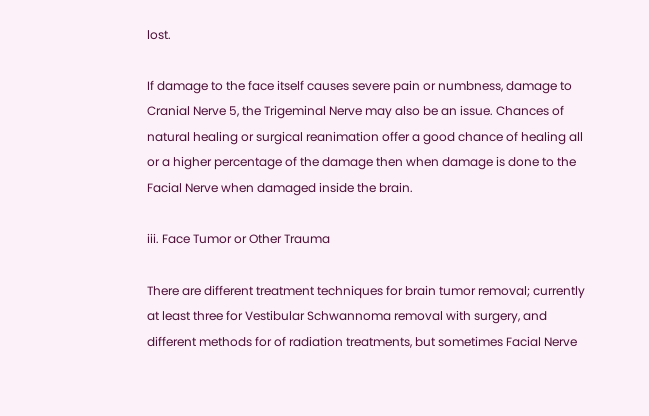lost.

If damage to the face itself causes severe pain or numbness, damage to Cranial Nerve 5, the Trigeminal Nerve may also be an issue. Chances of natural healing or surgical reanimation offer a good chance of healing all or a higher percentage of the damage then when damage is done to the Facial Nerve when damaged inside the brain.

iii. Face Tumor or Other Trauma

There are different treatment techniques for brain tumor removal; currently at least three for Vestibular Schwannoma removal with surgery, and different methods for of radiation treatments, but sometimes Facial Nerve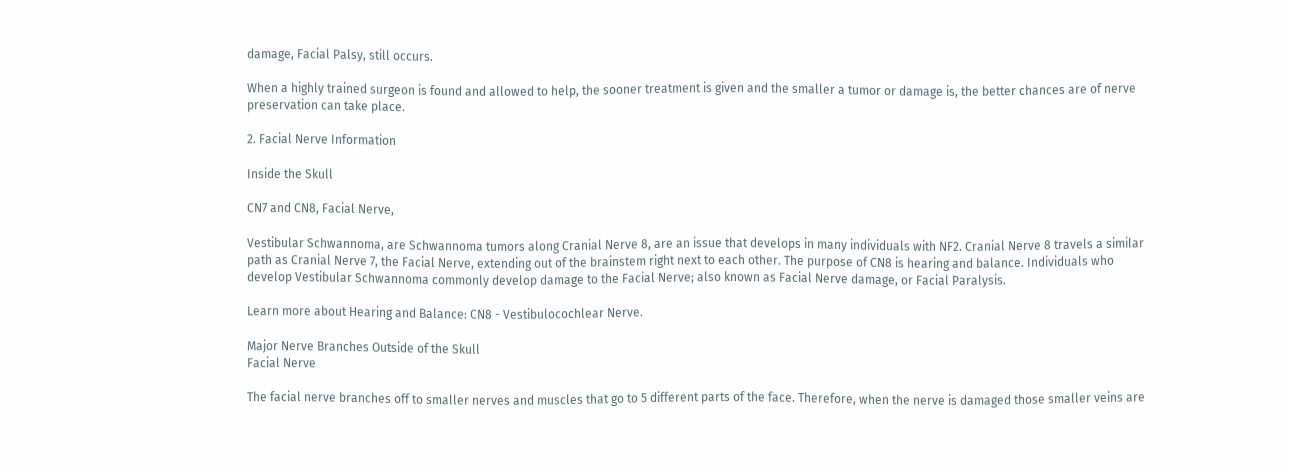damage, Facial Palsy, still occurs.

When a highly trained surgeon is found and allowed to help, the sooner treatment is given and the smaller a tumor or damage is, the better chances are of nerve preservation can take place.

2. Facial Nerve Information

Inside the Skull

CN7 and CN8, Facial Nerve,

Vestibular Schwannoma, are Schwannoma tumors along Cranial Nerve 8, are an issue that develops in many individuals with NF2. Cranial Nerve 8 travels a similar path as Cranial Nerve 7, the Facial Nerve, extending out of the brainstem right next to each other. The purpose of CN8 is hearing and balance. Individuals who develop Vestibular Schwannoma commonly develop damage to the Facial Nerve; also known as Facial Nerve damage, or Facial Paralysis.

Learn more about Hearing and Balance: CN8 - Vestibulocochlear Nerve.

Major Nerve Branches Outside of the Skull
Facial Nerve

The facial nerve branches off to smaller nerves and muscles that go to 5 different parts of the face. Therefore, when the nerve is damaged those smaller veins are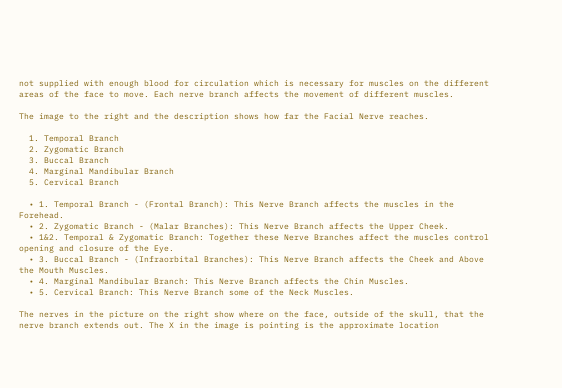not supplied with enough blood for circulation which is necessary for muscles on the different areas of the face to move. Each nerve branch affects the movement of different muscles.

The image to the right and the description shows how far the Facial Nerve reaches.

  1. Temporal Branch
  2. Zygomatic Branch
  3. Buccal Branch
  4. Marginal Mandibular Branch
  5. Cervical Branch

  • 1. Temporal Branch - (Frontal Branch): This Nerve Branch affects the muscles in the Forehead.
  • 2. Zygomatic Branch - (Malar Branches): This Nerve Branch affects the Upper Cheek.
  • 1&2. Temporal & Zygomatic Branch: Together these Nerve Branches affect the muscles control opening and closure of the Eye.
  • 3. Buccal Branch - (Infraorbital Branches): This Nerve Branch affects the Cheek and Above the Mouth Muscles.
  • 4. Marginal Mandibular Branch: This Nerve Branch affects the Chin Muscles.
  • 5. Cervical Branch: This Nerve Branch some of the Neck Muscles.

The nerves in the picture on the right show where on the face, outside of the skull, that the nerve branch extends out. The X in the image is pointing is the approximate location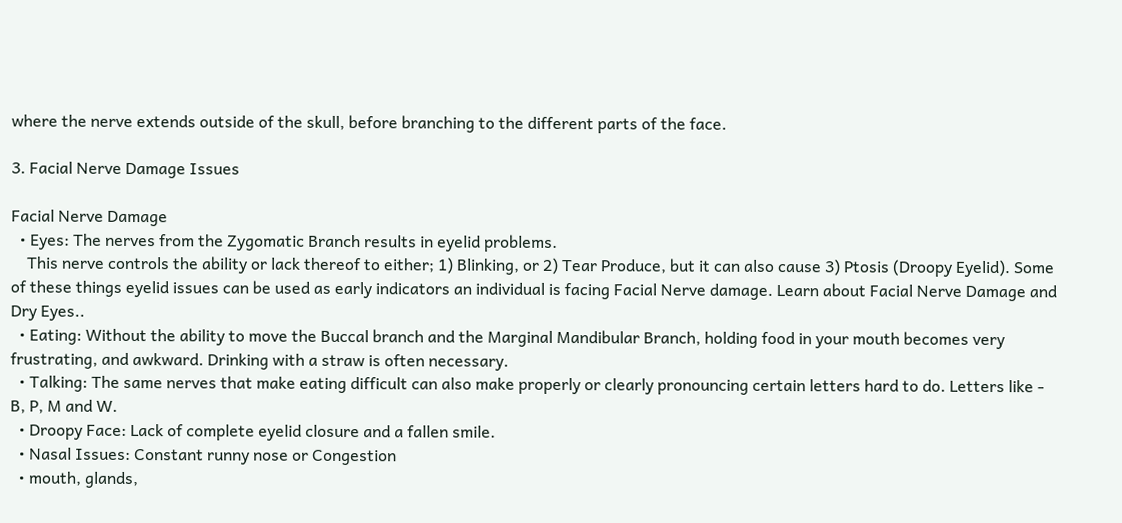where the nerve extends outside of the skull, before branching to the different parts of the face.

3. Facial Nerve Damage Issues

Facial Nerve Damage
  • Eyes: The nerves from the Zygomatic Branch results in eyelid problems.
    This nerve controls the ability or lack thereof to either; 1) Blinking, or 2) Tear Produce, but it can also cause 3) Ptosis (Droopy Eyelid). Some of these things eyelid issues can be used as early indicators an individual is facing Facial Nerve damage. Learn about Facial Nerve Damage and Dry Eyes..
  • Eating: Without the ability to move the Buccal branch and the Marginal Mandibular Branch, holding food in your mouth becomes very frustrating, and awkward. Drinking with a straw is often necessary.
  • Talking: The same nerves that make eating difficult can also make properly or clearly pronouncing certain letters hard to do. Letters like - B, P, M and W.
  • Droopy Face: Lack of complete eyelid closure and a fallen smile.
  • Nasal Issues: Constant runny nose or Congestion
  • mouth, glands,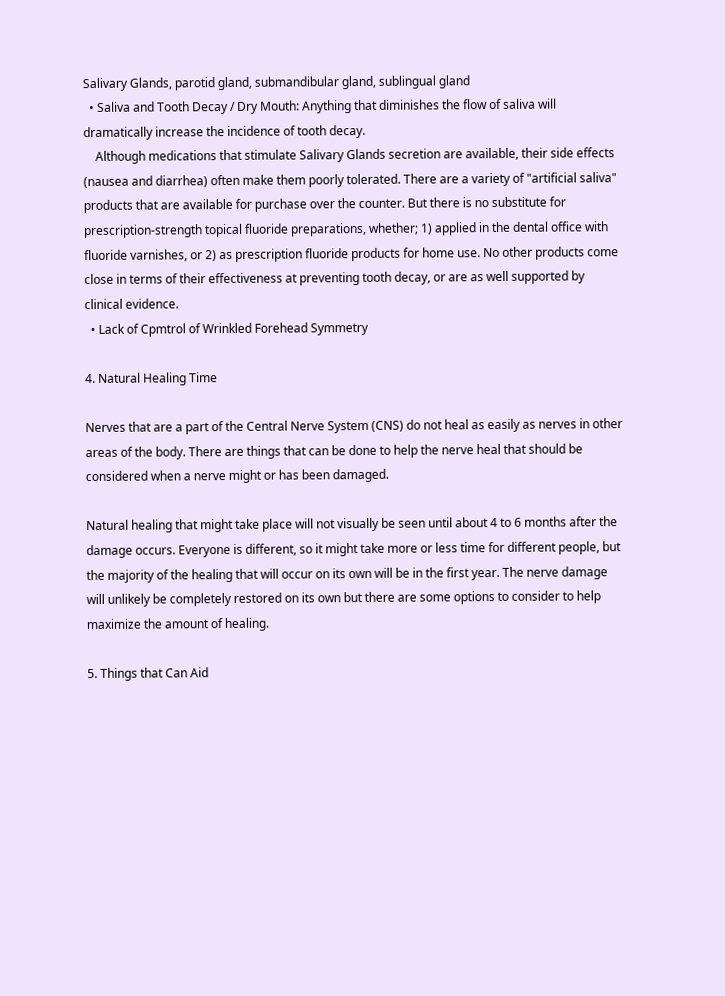Salivary Glands, parotid gland, submandibular gland, sublingual gland
  • Saliva and Tooth Decay / Dry Mouth: Anything that diminishes the flow of saliva will dramatically increase the incidence of tooth decay.
    Although medications that stimulate Salivary Glands secretion are available, their side effects (nausea and diarrhea) often make them poorly tolerated. There are a variety of "artificial saliva" products that are available for purchase over the counter. But there is no substitute for prescription-strength topical fluoride preparations, whether; 1) applied in the dental office with fluoride varnishes, or 2) as prescription fluoride products for home use. No other products come close in terms of their effectiveness at preventing tooth decay, or are as well supported by clinical evidence.
  • Lack of Cpmtrol of Wrinkled Forehead Symmetry

4. Natural Healing Time

Nerves that are a part of the Central Nerve System (CNS) do not heal as easily as nerves in other areas of the body. There are things that can be done to help the nerve heal that should be considered when a nerve might or has been damaged.

Natural healing that might take place will not visually be seen until about 4 to 6 months after the damage occurs. Everyone is different, so it might take more or less time for different people, but the majority of the healing that will occur on its own will be in the first year. The nerve damage will unlikely be completely restored on its own but there are some options to consider to help maximize the amount of healing.

5. Things that Can Aid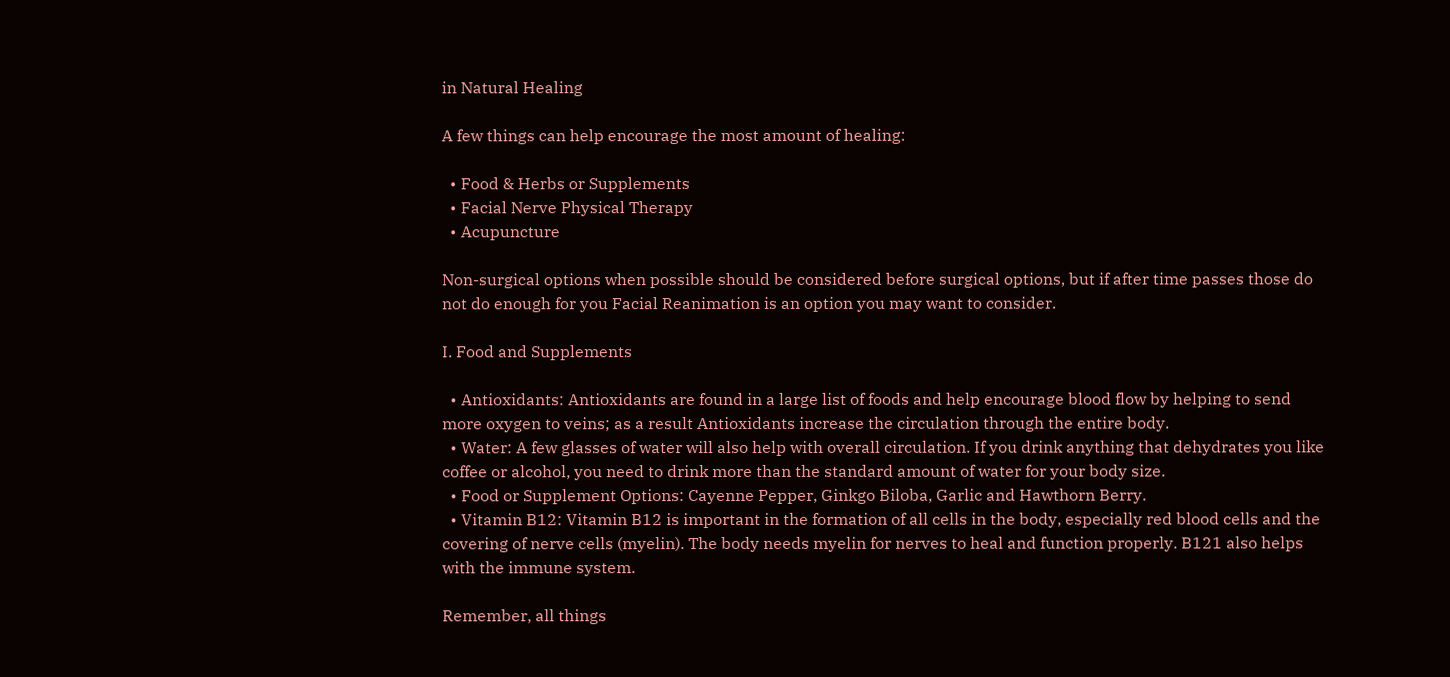in Natural Healing

A few things can help encourage the most amount of healing:

  • Food & Herbs or Supplements
  • Facial Nerve Physical Therapy
  • Acupuncture

Non-surgical options when possible should be considered before surgical options, but if after time passes those do not do enough for you Facial Reanimation is an option you may want to consider.

I. Food and Supplements

  • Antioxidants: Antioxidants are found in a large list of foods and help encourage blood flow by helping to send more oxygen to veins; as a result Antioxidants increase the circulation through the entire body.
  • Water: A few glasses of water will also help with overall circulation. If you drink anything that dehydrates you like coffee or alcohol, you need to drink more than the standard amount of water for your body size.
  • Food or Supplement Options: Cayenne Pepper, Ginkgo Biloba, Garlic and Hawthorn Berry.
  • Vitamin B12: Vitamin B12 is important in the formation of all cells in the body, especially red blood cells and the covering of nerve cells (myelin). The body needs myelin for nerves to heal and function properly. B121 also helps with the immune system.

Remember, all things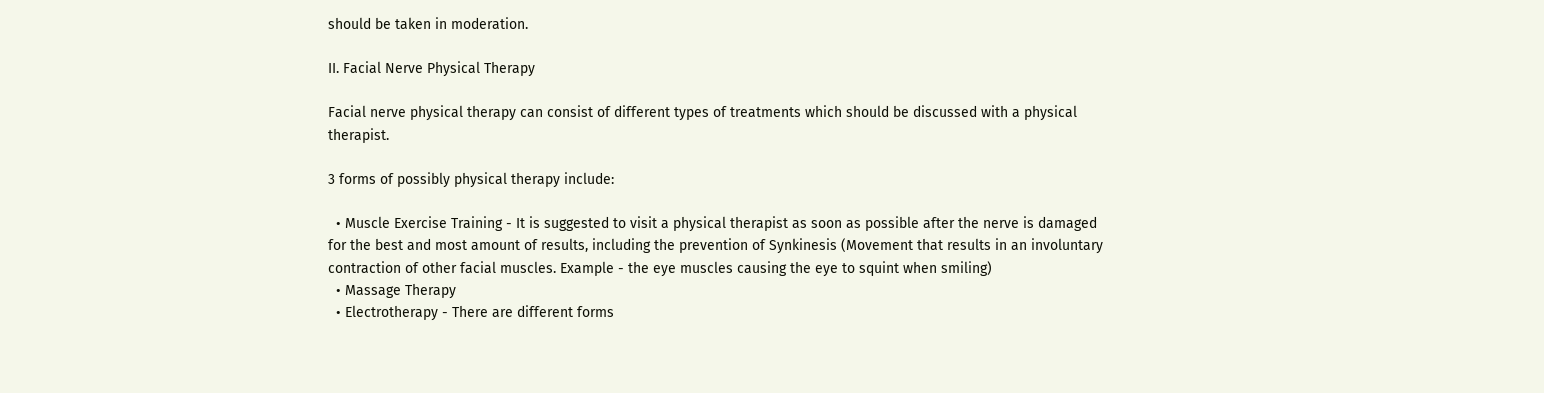should be taken in moderation.

II. Facial Nerve Physical Therapy

Facial nerve physical therapy can consist of different types of treatments which should be discussed with a physical therapist.

3 forms of possibly physical therapy include:

  • Muscle Exercise Training - It is suggested to visit a physical therapist as soon as possible after the nerve is damaged for the best and most amount of results, including the prevention of Synkinesis (Movement that results in an involuntary contraction of other facial muscles. Example - the eye muscles causing the eye to squint when smiling)
  • Massage Therapy
  • Electrotherapy - There are different forms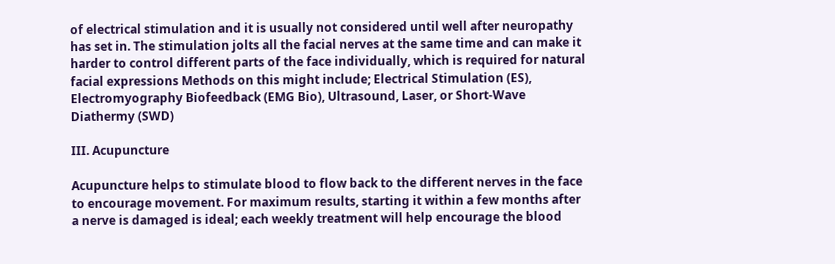of electrical stimulation and it is usually not considered until well after neuropathy has set in. The stimulation jolts all the facial nerves at the same time and can make it harder to control different parts of the face individually, which is required for natural facial expressions Methods on this might include; Electrical Stimulation (ES), Electromyography Biofeedback (EMG Bio), Ultrasound, Laser, or Short-Wave Diathermy (SWD)

III. Acupuncture

Acupuncture helps to stimulate blood to flow back to the different nerves in the face to encourage movement. For maximum results, starting it within a few months after a nerve is damaged is ideal; each weekly treatment will help encourage the blood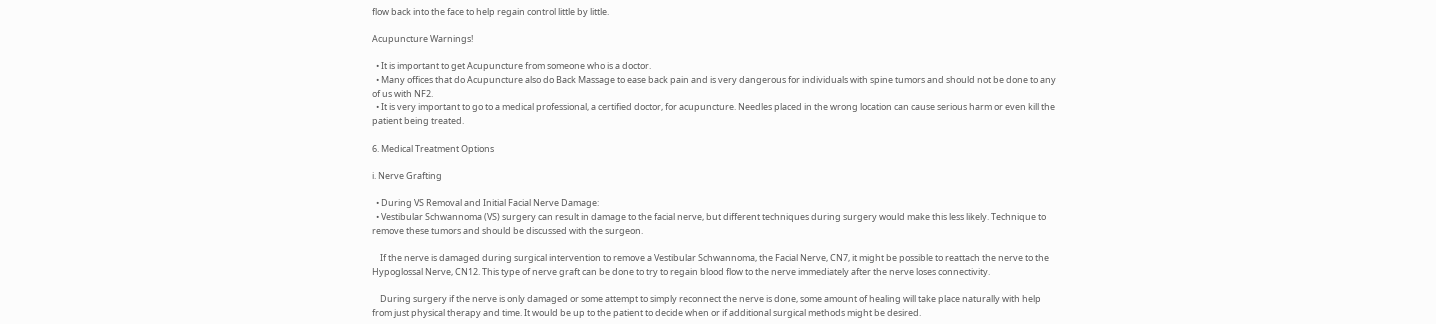flow back into the face to help regain control little by little.

Acupuncture Warnings!

  • It is important to get Acupuncture from someone who is a doctor.
  • Many offices that do Acupuncture also do Back Massage to ease back pain and is very dangerous for individuals with spine tumors and should not be done to any of us with NF2.
  • It is very important to go to a medical professional, a certified doctor, for acupuncture. Needles placed in the wrong location can cause serious harm or even kill the patient being treated.

6. Medical Treatment Options

i. Nerve Grafting

  • During VS Removal and Initial Facial Nerve Damage:
  • Vestibular Schwannoma (VS) surgery can result in damage to the facial nerve, but different techniques during surgery would make this less likely. Technique to remove these tumors and should be discussed with the surgeon.

    If the nerve is damaged during surgical intervention to remove a Vestibular Schwannoma, the Facial Nerve, CN7, it might be possible to reattach the nerve to the Hypoglossal Nerve, CN12. This type of nerve graft can be done to try to regain blood flow to the nerve immediately after the nerve loses connectivity.

    During surgery if the nerve is only damaged or some attempt to simply reconnect the nerve is done, some amount of healing will take place naturally with help from just physical therapy and time. It would be up to the patient to decide when or if additional surgical methods might be desired.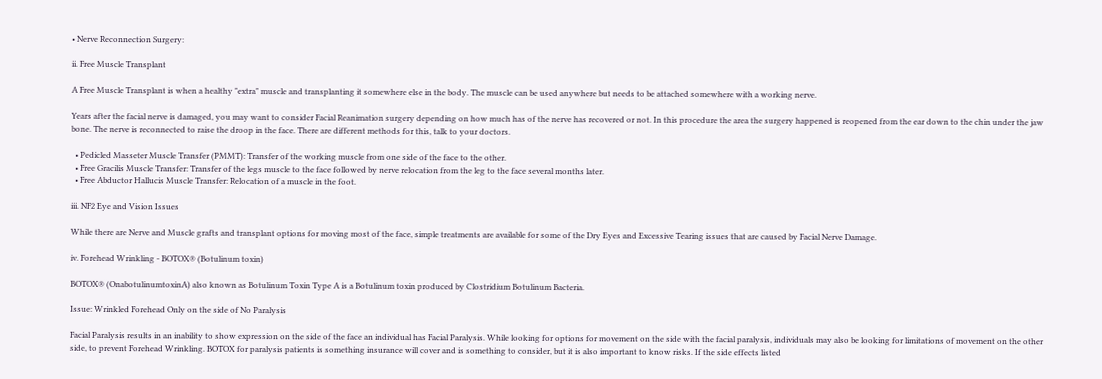• Nerve Reconnection Surgery:

ii. Free Muscle Transplant

A Free Muscle Transplant is when a healthy "extra" muscle and transplanting it somewhere else in the body. The muscle can be used anywhere but needs to be attached somewhere with a working nerve.

Years after the facial nerve is damaged, you may want to consider Facial Reanimation surgery depending on how much has of the nerve has recovered or not. In this procedure the area the surgery happened is reopened from the ear down to the chin under the jaw bone. The nerve is reconnected to raise the droop in the face. There are different methods for this, talk to your doctors.

  • Pedicled Masseter Muscle Transfer (PMMT): Transfer of the working muscle from one side of the face to the other.
  • Free Gracilis Muscle Transfer: Transfer of the legs muscle to the face followed by nerve relocation from the leg to the face several months later.
  • Free Abductor Hallucis Muscle Transfer: Relocation of a muscle in the foot.

iii. NF2 Eye and Vision Issues

While there are Nerve and Muscle grafts and transplant options for moving most of the face, simple treatments are available for some of the Dry Eyes and Excessive Tearing issues that are caused by Facial Nerve Damage.

iv. Forehead Wrinkling - BOTOX® (Botulinum toxin)

BOTOX® (OnabotulinumtoxinA) also known as Botulinum Toxin Type A is a Botulinum toxin produced by Clostridium Botulinum Bacteria.

Issue: Wrinkled Forehead Only on the side of No Paralysis

Facial Paralysis results in an inability to show expression on the side of the face an individual has Facial Paralysis. While looking for options for movement on the side with the facial paralysis, individuals may also be looking for limitations of movement on the other side, to prevent Forehead Wrinkling. BOTOX for paralysis patients is something insurance will cover and is something to consider, but it is also important to know risks. If the side effects listed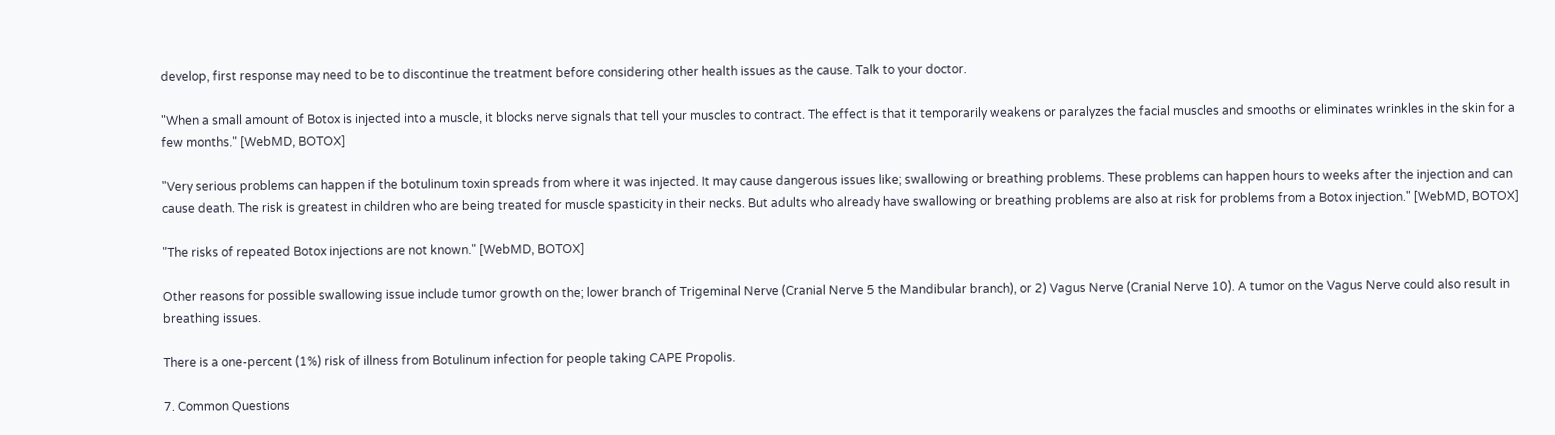develop, first response may need to be to discontinue the treatment before considering other health issues as the cause. Talk to your doctor.

"When a small amount of Botox is injected into a muscle, it blocks nerve signals that tell your muscles to contract. The effect is that it temporarily weakens or paralyzes the facial muscles and smooths or eliminates wrinkles in the skin for a few months." [WebMD, BOTOX]

"Very serious problems can happen if the botulinum toxin spreads from where it was injected. It may cause dangerous issues like; swallowing or breathing problems. These problems can happen hours to weeks after the injection and can cause death. The risk is greatest in children who are being treated for muscle spasticity in their necks. But adults who already have swallowing or breathing problems are also at risk for problems from a Botox injection." [WebMD, BOTOX]

"The risks of repeated Botox injections are not known." [WebMD, BOTOX]

Other reasons for possible swallowing issue include tumor growth on the; lower branch of Trigeminal Nerve (Cranial Nerve 5 the Mandibular branch), or 2) Vagus Nerve (Cranial Nerve 10). A tumor on the Vagus Nerve could also result in breathing issues.

There is a one-percent (1%) risk of illness from Botulinum infection for people taking CAPE Propolis.

7. Common Questions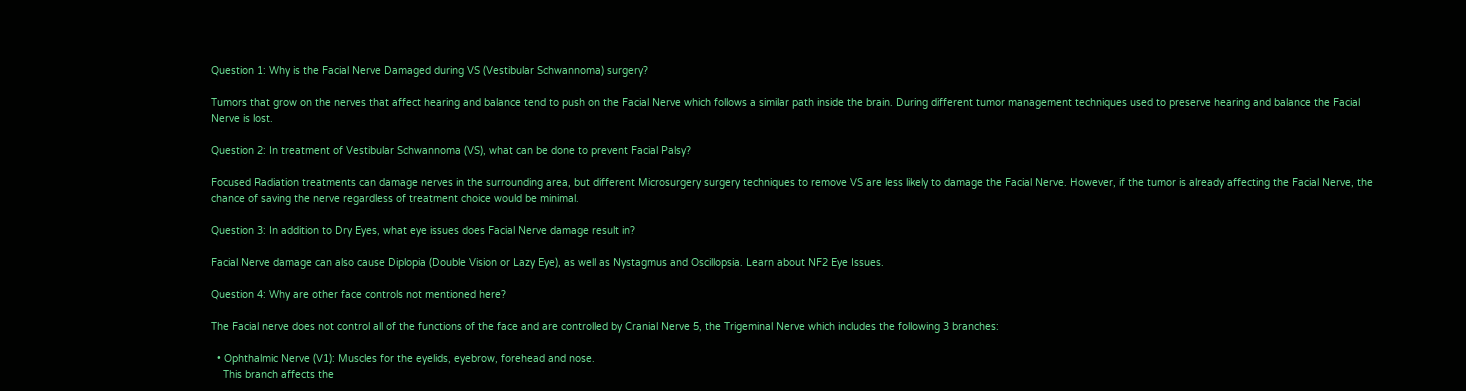Question 1: Why is the Facial Nerve Damaged during VS (Vestibular Schwannoma) surgery?

Tumors that grow on the nerves that affect hearing and balance tend to push on the Facial Nerve which follows a similar path inside the brain. During different tumor management techniques used to preserve hearing and balance the Facial Nerve is lost.

Question 2: In treatment of Vestibular Schwannoma (VS), what can be done to prevent Facial Palsy?

Focused Radiation treatments can damage nerves in the surrounding area, but different Microsurgery surgery techniques to remove VS are less likely to damage the Facial Nerve. However, if the tumor is already affecting the Facial Nerve, the chance of saving the nerve regardless of treatment choice would be minimal.

Question 3: In addition to Dry Eyes, what eye issues does Facial Nerve damage result in?

Facial Nerve damage can also cause Diplopia (Double Vision or Lazy Eye), as well as Nystagmus and Oscillopsia. Learn about NF2 Eye Issues.

Question 4: Why are other face controls not mentioned here?

The Facial nerve does not control all of the functions of the face and are controlled by Cranial Nerve 5, the Trigeminal Nerve which includes the following 3 branches:

  • Ophthalmic Nerve (V1): Muscles for the eyelids, eyebrow, forehead and nose.
    This branch affects the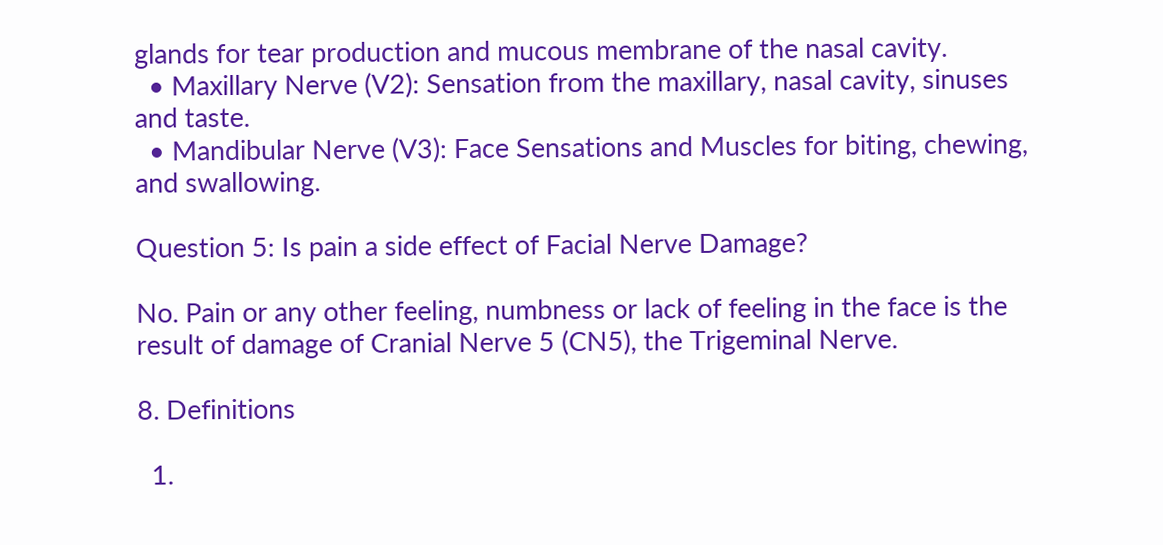glands for tear production and mucous membrane of the nasal cavity.
  • Maxillary Nerve (V2): Sensation from the maxillary, nasal cavity, sinuses and taste.
  • Mandibular Nerve (V3): Face Sensations and Muscles for biting, chewing, and swallowing.

Question 5: Is pain a side effect of Facial Nerve Damage?

No. Pain or any other feeling, numbness or lack of feeling in the face is the result of damage of Cranial Nerve 5 (CN5), the Trigeminal Nerve.

8. Definitions

  1.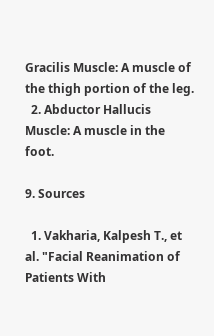Gracilis Muscle: A muscle of the thigh portion of the leg.
  2. Abductor Hallucis Muscle: A muscle in the foot.

9. Sources

  1. Vakharia, Kalpesh T., et al. "Facial Reanimation of Patients With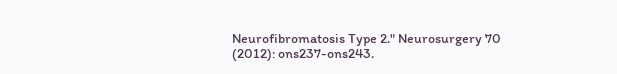Neurofibromatosis Type 2." Neurosurgery 70 (2012): ons237-ons243.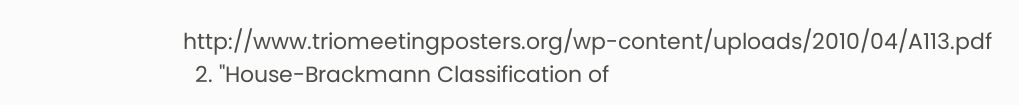http://www.triomeetingposters.org/wp-content/uploads/2010/04/A113.pdf
  2. "House-Brackmann Classification of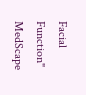Facial Function" MedScape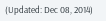(Updated: Dec 08, 2014)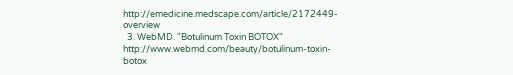http://emedicine.medscape.com/article/2172449-overview
  3. WebMD. "Botulinum Toxin BOTOX" http://www.webmd.com/beauty/botulinum-toxin-botox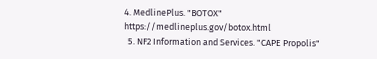4. MedlinePlus. "BOTOX" https://medlineplus.gov/botox.html
  5. NF2 Information and Services. "CAPE Propolis"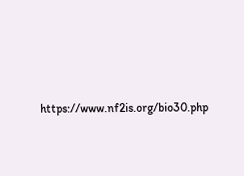https://www.nf2is.org/bio30.php